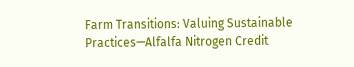Farm Transitions: Valuing Sustainable Practices—Alfalfa Nitrogen Credit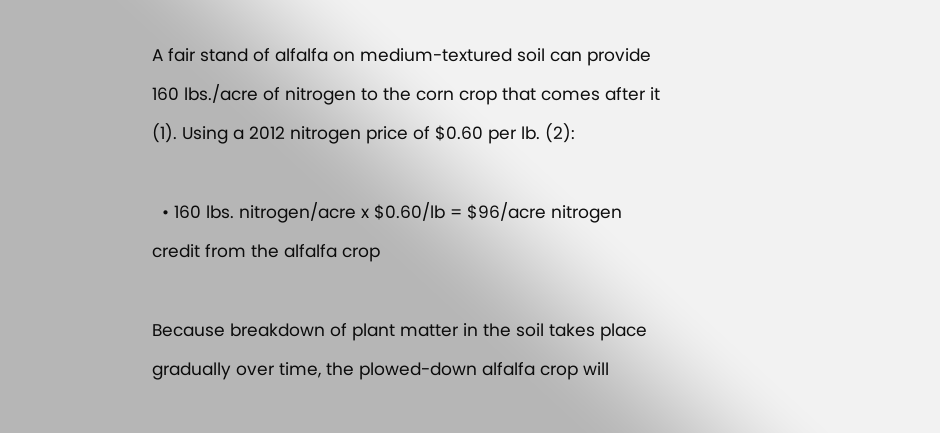A fair stand of alfalfa on medium-textured soil can provide 160 lbs./acre of nitrogen to the corn crop that comes after it (1). Using a 2012 nitrogen price of $0.60 per lb. (2):

  • 160 lbs. nitrogen/acre x $0.60/lb = $96/acre nitrogen credit from the alfalfa crop

Because breakdown of plant matter in the soil takes place gradually over time, the plowed-down alfalfa crop will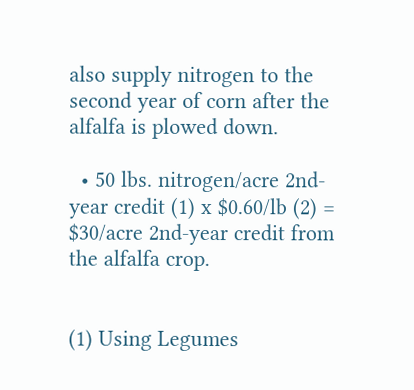also supply nitrogen to the second year of corn after the alfalfa is plowed down.

  • 50 lbs. nitrogen/acre 2nd-year credit (1) x $0.60/lb (2) = $30/acre 2nd-year credit from the alfalfa crop.


(1) Using Legumes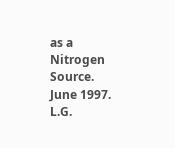as a Nitrogen Source. June 1997. L.G.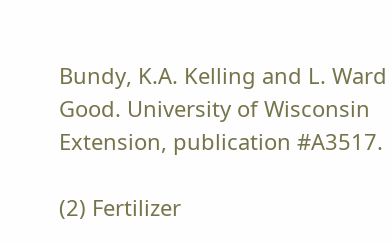Bundy, K.A. Kelling and L. Ward Good. University of Wisconsin Extension, publication #A3517.

(2) Fertilizer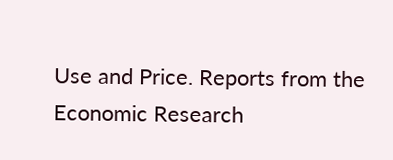Use and Price. Reports from the Economic Research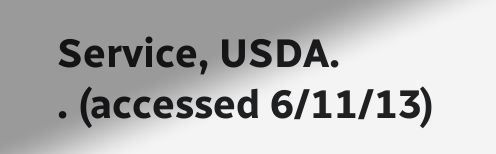Service, USDA.
. (accessed 6/11/13)